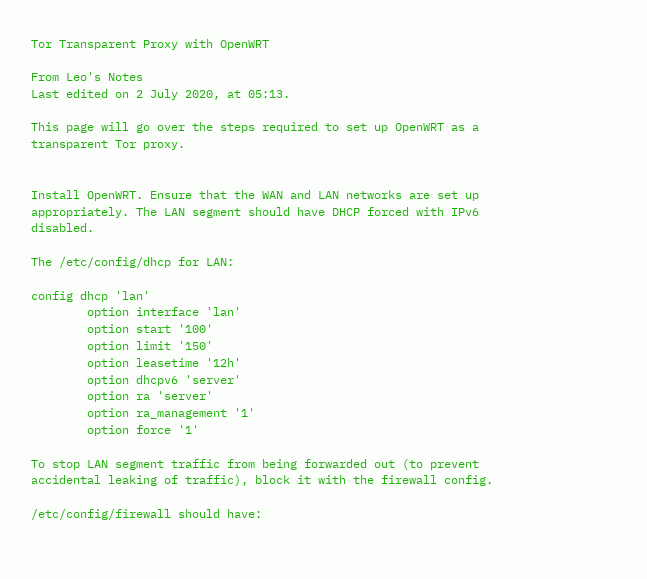Tor Transparent Proxy with OpenWRT

From Leo's Notes
Last edited on 2 July 2020, at 05:13.

This page will go over the steps required to set up OpenWRT as a transparent Tor proxy.


Install OpenWRT. Ensure that the WAN and LAN networks are set up appropriately. The LAN segment should have DHCP forced with IPv6 disabled.

The /etc/config/dhcp for LAN:

config dhcp 'lan'
        option interface 'lan'
        option start '100'
        option limit '150'
        option leasetime '12h'
        option dhcpv6 'server'
        option ra 'server'
        option ra_management '1'
        option force '1'

To stop LAN segment traffic from being forwarded out (to prevent accidental leaking of traffic), block it with the firewall config.

/etc/config/firewall should have: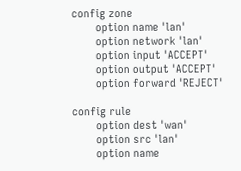config zone
        option name 'lan'
        option network 'lan'
        option input 'ACCEPT'
        option output 'ACCEPT'
        option forward 'REJECT'

config rule
        option dest 'wan'
        option src 'lan'
        option name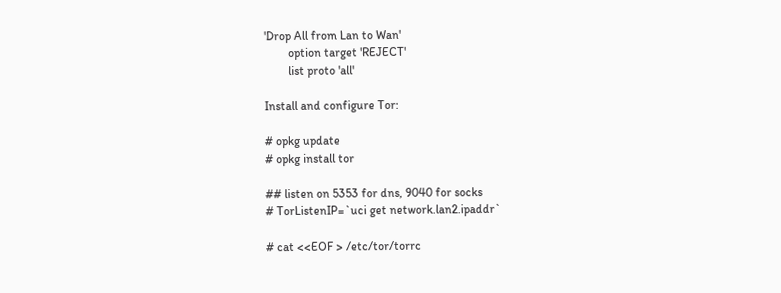'Drop All from Lan to Wan'
        option target 'REJECT'
        list proto 'all'

Install and configure Tor:

# opkg update
# opkg install tor

## listen on 5353 for dns, 9040 for socks
# TorListenIP=`uci get network.lan2.ipaddr`

# cat <<EOF > /etc/tor/torrc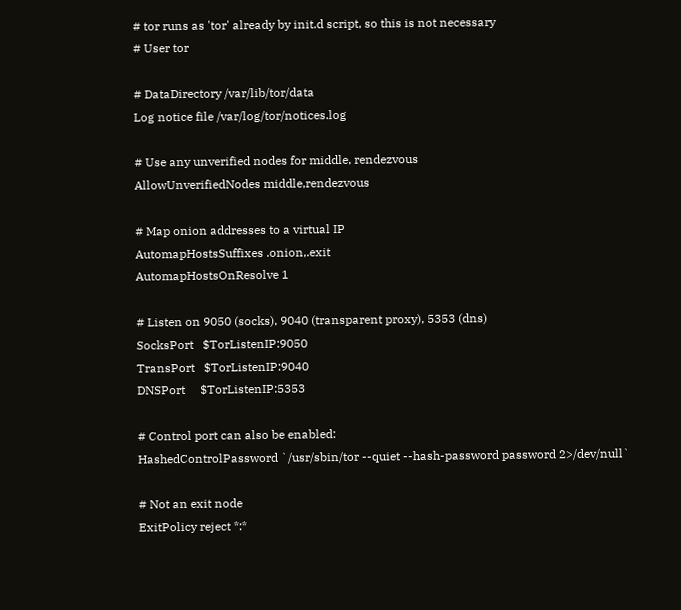# tor runs as 'tor' already by init.d script, so this is not necessary
# User tor

# DataDirectory /var/lib/tor/data
Log notice file /var/log/tor/notices.log

# Use any unverified nodes for middle, rendezvous
AllowUnverifiedNodes middle,rendezvous

# Map onion addresses to a virtual IP
AutomapHostsSuffixes .onion,.exit
AutomapHostsOnResolve 1

# Listen on 9050 (socks), 9040 (transparent proxy), 5353 (dns)
SocksPort   $TorListenIP:9050
TransPort   $TorListenIP:9040
DNSPort     $TorListenIP:5353

# Control port can also be enabled:
HashedControlPassword `/usr/sbin/tor --quiet --hash-password password 2>/dev/null`

# Not an exit node
ExitPolicy reject *:*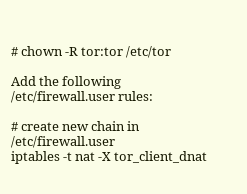# chown -R tor:tor /etc/tor

Add the following /etc/firewall.user rules:

# create new chain in /etc/firewall.user
iptables -t nat -X tor_client_dnat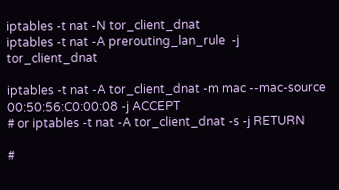iptables -t nat -N tor_client_dnat
iptables -t nat -A prerouting_lan_rule  -j tor_client_dnat

iptables -t nat -A tor_client_dnat -m mac --mac-source 00:50:56:C0:00:08 -j ACCEPT
# or iptables -t nat -A tor_client_dnat -s -j RETURN

#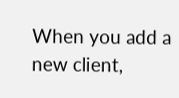When you add a new client,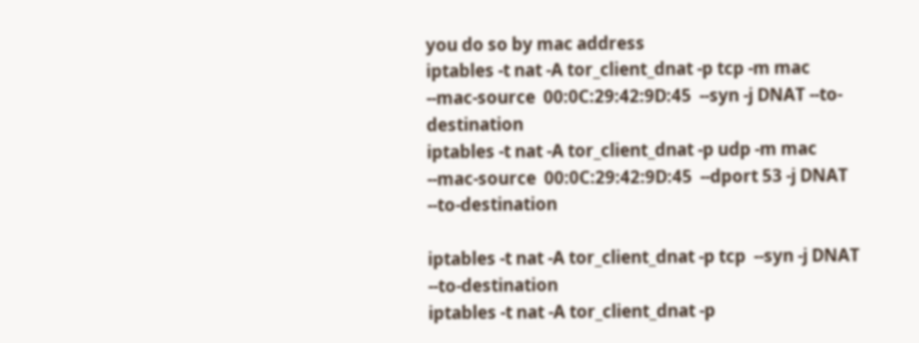you do so by mac address
iptables -t nat -A tor_client_dnat -p tcp -m mac --mac-source  00:0C:29:42:9D:45  --syn -j DNAT --to-destination
iptables -t nat -A tor_client_dnat -p udp -m mac --mac-source  00:0C:29:42:9D:45  --dport 53 -j DNAT --to-destination

iptables -t nat -A tor_client_dnat -p tcp  --syn -j DNAT --to-destination
iptables -t nat -A tor_client_dnat -p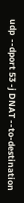udp  --dport 53 -j DNAT --to-destination